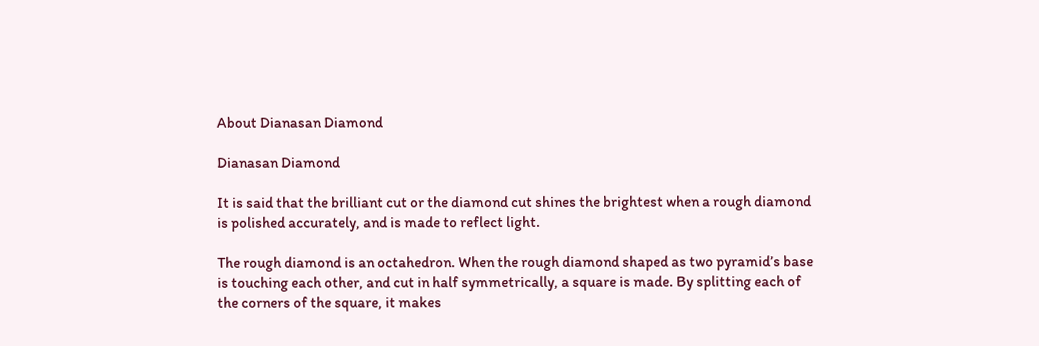About Dianasan Diamond

Dianasan Diamond

It is said that the brilliant cut or the diamond cut shines the brightest when a rough diamond is polished accurately, and is made to reflect light.

The rough diamond is an octahedron. When the rough diamond shaped as two pyramid’s base is touching each other, and cut in half symmetrically, a square is made. By splitting each of the corners of the square, it makes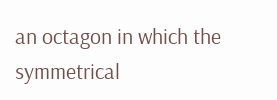an octagon in which the symmetrical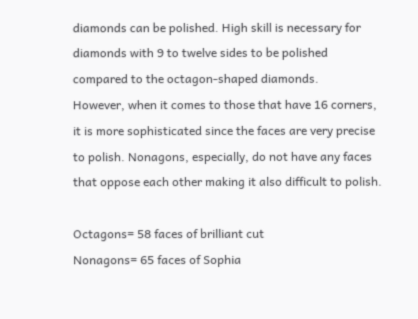diamonds can be polished. High skill is necessary for diamonds with 9 to twelve sides to be polished compared to the octagon-shaped diamonds.
However, when it comes to those that have 16 corners, it is more sophisticated since the faces are very precise to polish. Nonagons, especially, do not have any faces that oppose each other making it also difficult to polish.

Octagons= 58 faces of brilliant cut
Nonagons= 65 faces of Sophia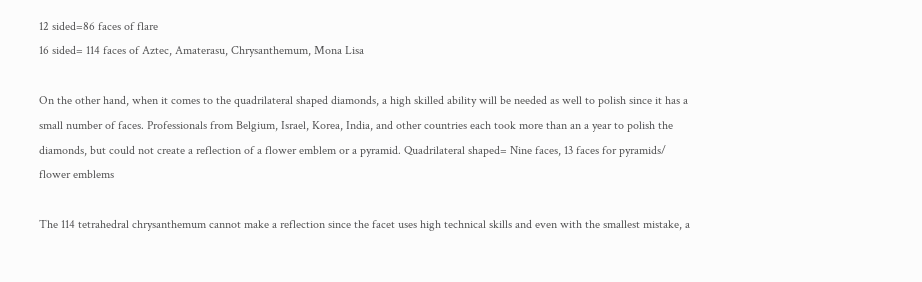12 sided=86 faces of flare
16 sided= 114 faces of Aztec, Amaterasu, Chrysanthemum, Mona Lisa

On the other hand, when it comes to the quadrilateral shaped diamonds, a high skilled ability will be needed as well to polish since it has a small number of faces. Professionals from Belgium, Israel, Korea, India, and other countries each took more than an a year to polish the diamonds, but could not create a reflection of a flower emblem or a pyramid. Quadrilateral shaped= Nine faces, 13 faces for pyramids/ flower emblems

The 114 tetrahedral chrysanthemum cannot make a reflection since the facet uses high technical skills and even with the smallest mistake, a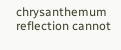chrysanthemum reflection cannot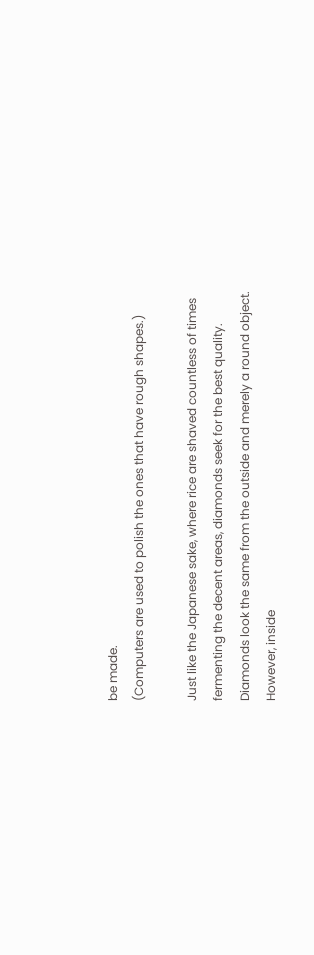be made.
(Computers are used to polish the ones that have rough shapes.)

Just like the Japanese sake, where rice are shaved countless of times fermenting the decent areas, diamonds seek for the best quality.
Diamonds look the same from the outside and merely a round object. However, inside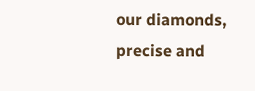our diamonds, precise and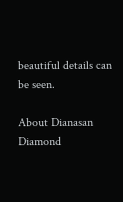beautiful details can be seen.

About Dianasan Diamond